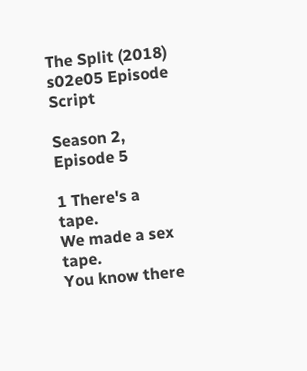The Split (2018) s02e05 Episode Script

Season 2, Episode 5

1 There's a tape.
We made a sex tape.
You know there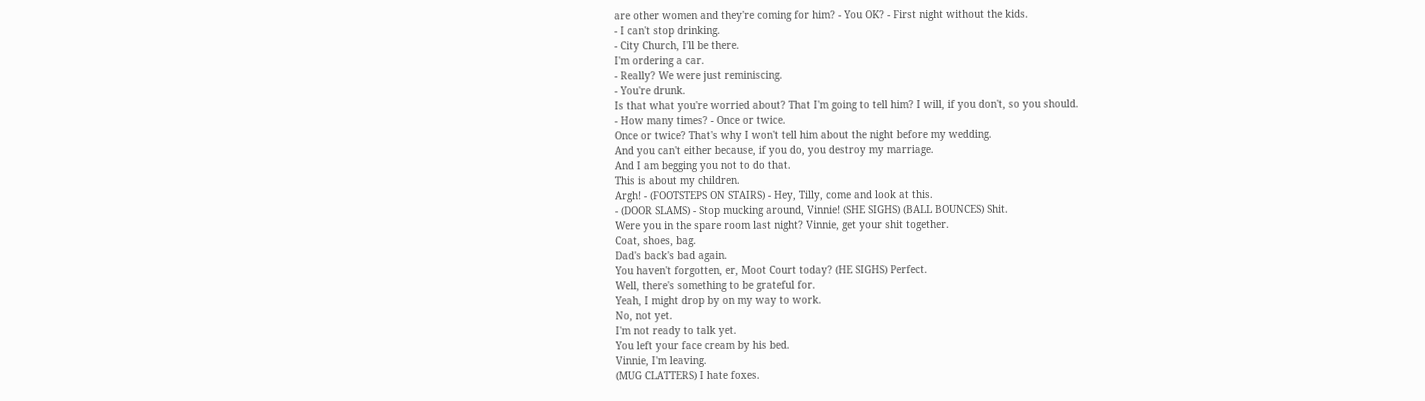are other women and they're coming for him? - You OK? - First night without the kids.
- I can't stop drinking.
- City Church, I'll be there.
I'm ordering a car.
- Really? We were just reminiscing.
- You're drunk.
Is that what you're worried about? That I'm going to tell him? I will, if you don't, so you should.
- How many times? - Once or twice.
Once or twice? That's why I won't tell him about the night before my wedding.
And you can't either because, if you do, you destroy my marriage.
And I am begging you not to do that.
This is about my children.
Argh! - (FOOTSTEPS ON STAIRS) - Hey, Tilly, come and look at this.
- (DOOR SLAMS) - Stop mucking around, Vinnie! (SHE SIGHS) (BALL BOUNCES) Shit.
Were you in the spare room last night? Vinnie, get your shit together.
Coat, shoes, bag.
Dad's back's bad again.
You haven't forgotten, er, Moot Court today? (HE SIGHS) Perfect.
Well, there's something to be grateful for.
Yeah, I might drop by on my way to work.
No, not yet.
I'm not ready to talk yet.
You left your face cream by his bed.
Vinnie, I'm leaving.
(MUG CLATTERS) I hate foxes.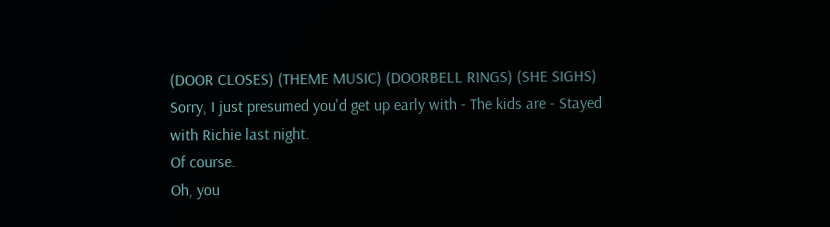(DOOR CLOSES) (THEME MUSIC) (DOORBELL RINGS) (SHE SIGHS) Sorry, I just presumed you'd get up early with - The kids are - Stayed with Richie last night.
Of course.
Oh, you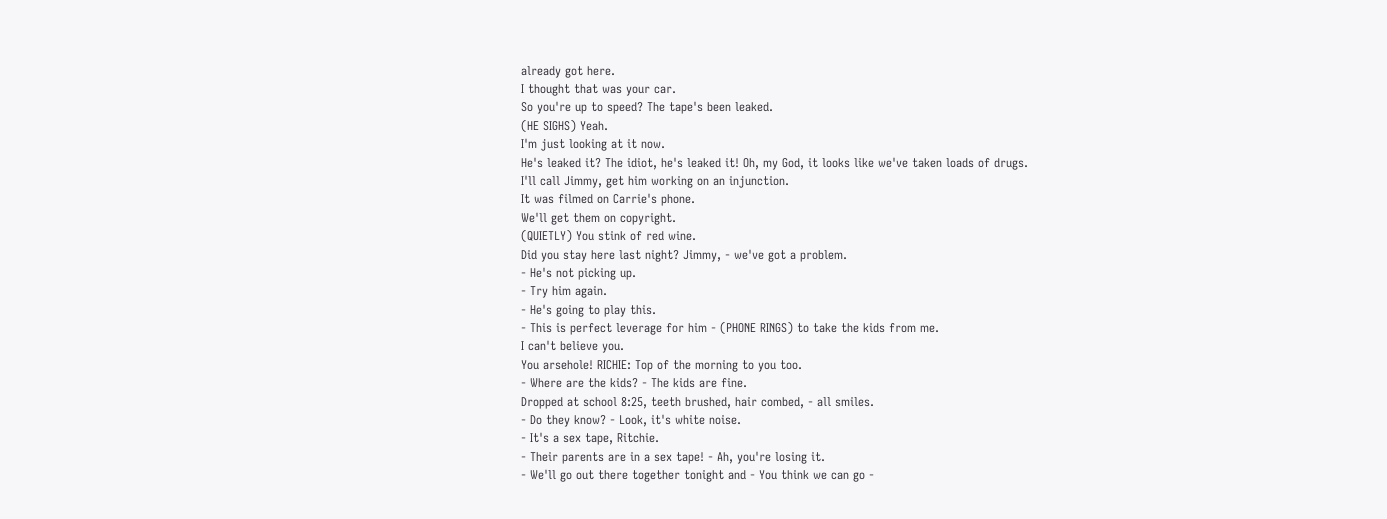already got here.
I thought that was your car.
So you're up to speed? The tape's been leaked.
(HE SIGHS) Yeah.
I'm just looking at it now.
He's leaked it? The idiot, he's leaked it! Oh, my God, it looks like we've taken loads of drugs.
I'll call Jimmy, get him working on an injunction.
It was filmed on Carrie's phone.
We'll get them on copyright.
(QUIETLY) You stink of red wine.
Did you stay here last night? Jimmy, - we've got a problem.
- He's not picking up.
- Try him again.
- He's going to play this.
- This is perfect leverage for him - (PHONE RINGS) to take the kids from me.
I can't believe you.
You arsehole! RICHIE: Top of the morning to you too.
- Where are the kids? - The kids are fine.
Dropped at school 8:25, teeth brushed, hair combed, - all smiles.
- Do they know? - Look, it's white noise.
- It's a sex tape, Ritchie.
- Their parents are in a sex tape! - Ah, you're losing it.
- We'll go out there together tonight and - You think we can go -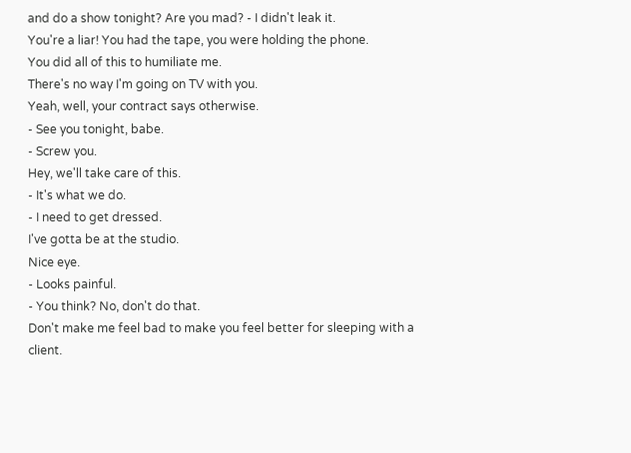and do a show tonight? Are you mad? - I didn't leak it.
You're a liar! You had the tape, you were holding the phone.
You did all of this to humiliate me.
There's no way I'm going on TV with you.
Yeah, well, your contract says otherwise.
- See you tonight, babe.
- Screw you.
Hey, we'll take care of this.
- It's what we do.
- I need to get dressed.
I've gotta be at the studio.
Nice eye.
- Looks painful.
- You think? No, don't do that.
Don't make me feel bad to make you feel better for sleeping with a client.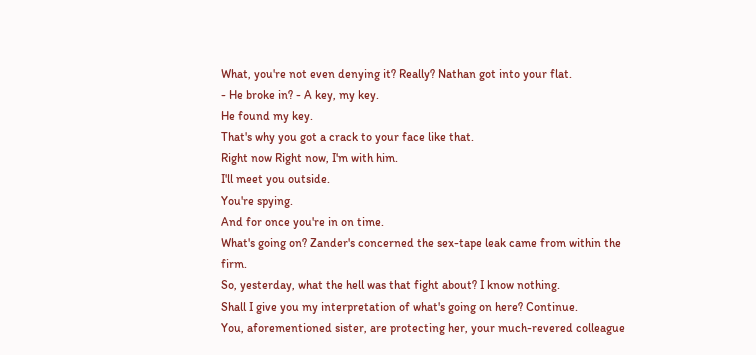What, you're not even denying it? Really? Nathan got into your flat.
- He broke in? - A key, my key.
He found my key.
That's why you got a crack to your face like that.
Right now Right now, I'm with him.
I'll meet you outside.
You're spying.
And for once you're in on time.
What's going on? Zander's concerned the sex-tape leak came from within the firm.
So, yesterday, what the hell was that fight about? I know nothing.
Shall I give you my interpretation of what's going on here? Continue.
You, aforementioned sister, are protecting her, your much-revered colleague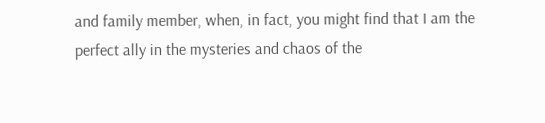and family member, when, in fact, you might find that I am the perfect ally in the mysteries and chaos of the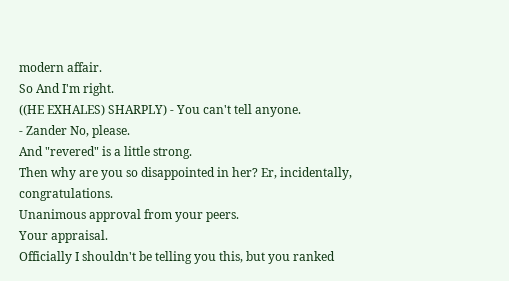modern affair.
So And I'm right.
((HE EXHALES) SHARPLY) - You can't tell anyone.
- Zander No, please.
And "revered" is a little strong.
Then why are you so disappointed in her? Er, incidentally, congratulations.
Unanimous approval from your peers.
Your appraisal.
Officially I shouldn't be telling you this, but you ranked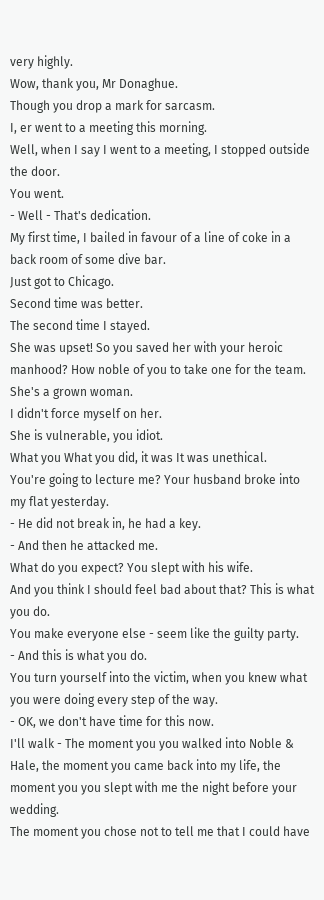very highly.
Wow, thank you, Mr Donaghue.
Though you drop a mark for sarcasm.
I, er went to a meeting this morning.
Well, when I say I went to a meeting, I stopped outside the door.
You went.
- Well - That's dedication.
My first time, I bailed in favour of a line of coke in a back room of some dive bar.
Just got to Chicago.
Second time was better.
The second time I stayed.
She was upset! So you saved her with your heroic manhood? How noble of you to take one for the team.
She's a grown woman.
I didn't force myself on her.
She is vulnerable, you idiot.
What you What you did, it was It was unethical.
You're going to lecture me? Your husband broke into my flat yesterday.
- He did not break in, he had a key.
- And then he attacked me.
What do you expect? You slept with his wife.
And you think I should feel bad about that? This is what you do.
You make everyone else - seem like the guilty party.
- And this is what you do.
You turn yourself into the victim, when you knew what you were doing every step of the way.
- OK, we don't have time for this now.
I'll walk - The moment you you walked into Noble & Hale, the moment you came back into my life, the moment you you slept with me the night before your wedding.
The moment you chose not to tell me that I could have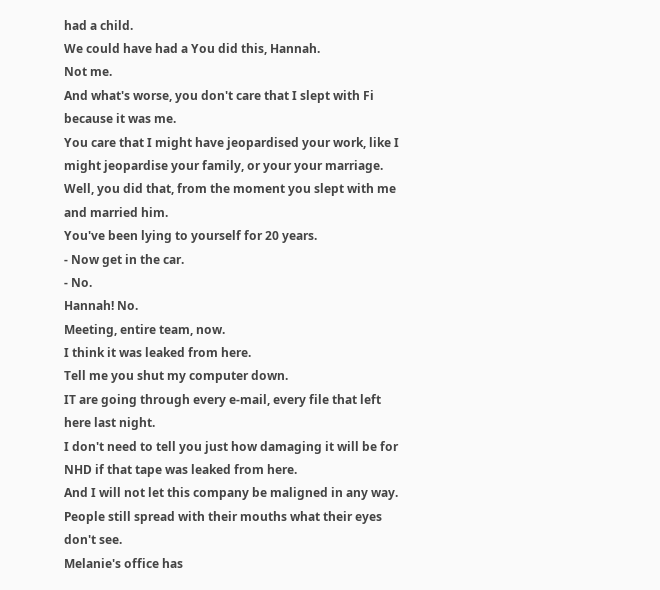had a child.
We could have had a You did this, Hannah.
Not me.
And what's worse, you don't care that I slept with Fi because it was me.
You care that I might have jeopardised your work, like I might jeopardise your family, or your your marriage.
Well, you did that, from the moment you slept with me and married him.
You've been lying to yourself for 20 years.
- Now get in the car.
- No.
Hannah! No.
Meeting, entire team, now.
I think it was leaked from here.
Tell me you shut my computer down.
IT are going through every e-mail, every file that left here last night.
I don't need to tell you just how damaging it will be for NHD if that tape was leaked from here.
And I will not let this company be maligned in any way.
People still spread with their mouths what their eyes don't see.
Melanie's office has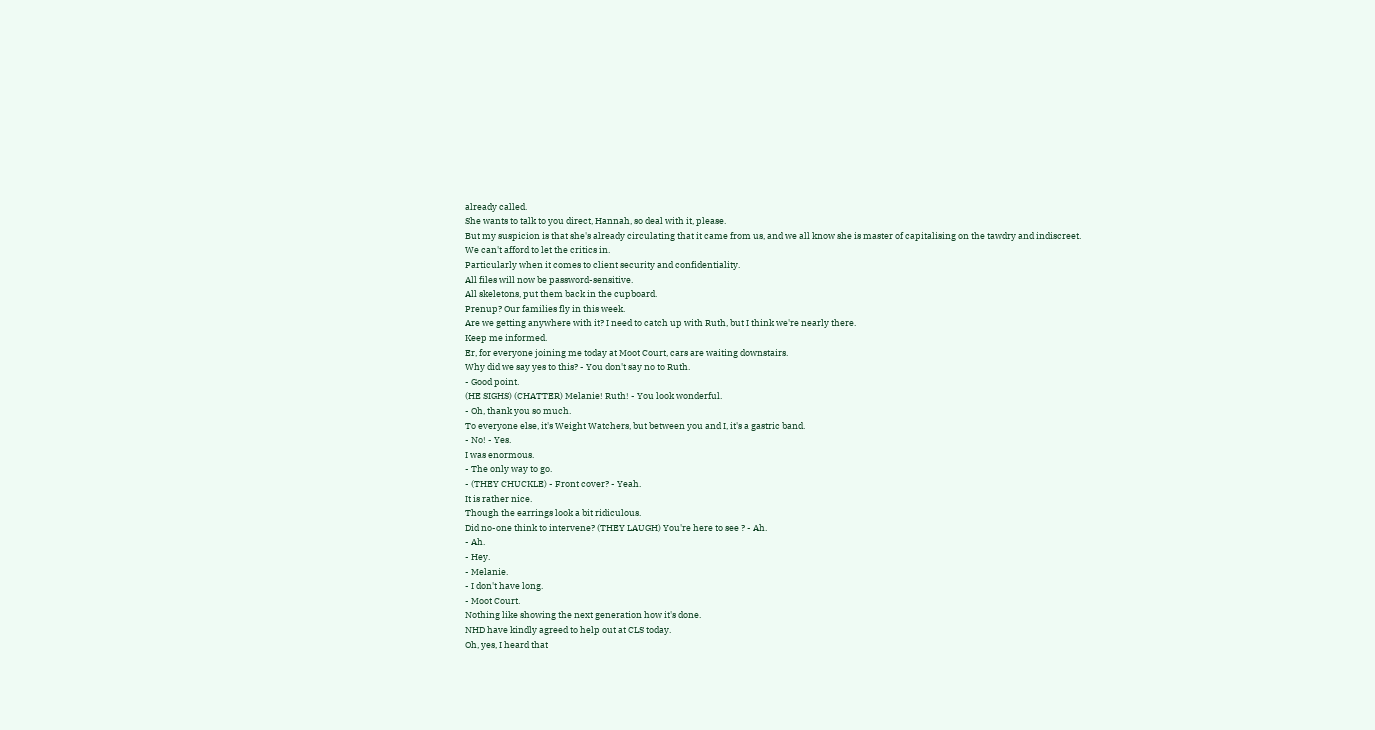already called.
She wants to talk to you direct, Hannah, so deal with it, please.
But my suspicion is that she's already circulating that it came from us, and we all know she is master of capitalising on the tawdry and indiscreet.
We can't afford to let the critics in.
Particularly when it comes to client security and confidentiality.
All files will now be password-sensitive.
All skeletons, put them back in the cupboard.
Prenup? Our families fly in this week.
Are we getting anywhere with it? I need to catch up with Ruth, but I think we're nearly there.
Keep me informed.
Er, for everyone joining me today at Moot Court, cars are waiting downstairs.
Why did we say yes to this? - You don't say no to Ruth.
- Good point.
(HE SIGHS) (CHATTER) Melanie! Ruth! - You look wonderful.
- Oh, thank you so much.
To everyone else, it's Weight Watchers, but between you and I, it's a gastric band.
- No! - Yes.
I was enormous.
- The only way to go.
- (THEY CHUCKLE) - Front cover? - Yeah.
It is rather nice.
Though the earrings look a bit ridiculous.
Did no-one think to intervene? (THEY LAUGH) You're here to see ? - Ah.
- Ah.
- Hey.
- Melanie.
- I don't have long.
- Moot Court.
Nothing like showing the next generation how it's done.
NHD have kindly agreed to help out at CLS today.
Oh, yes, I heard that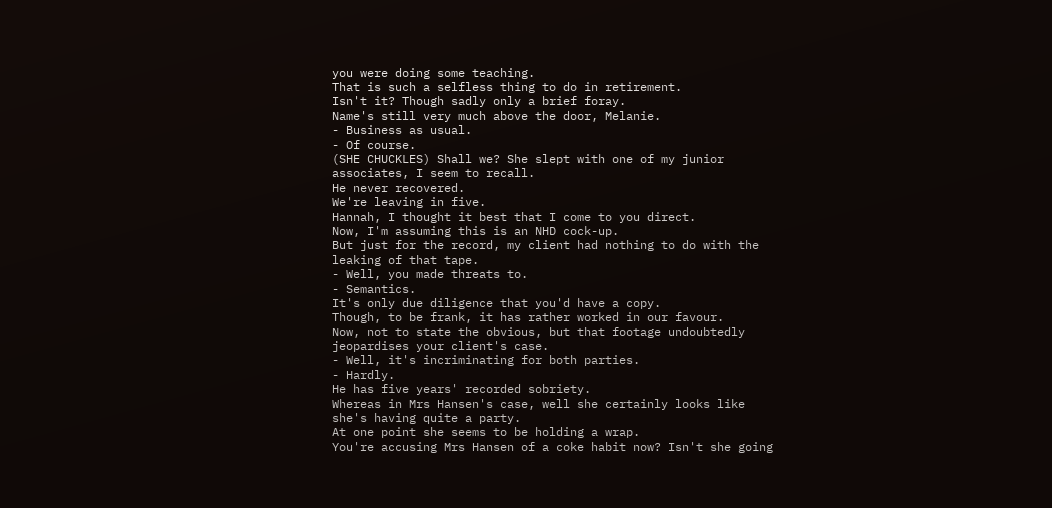you were doing some teaching.
That is such a selfless thing to do in retirement.
Isn't it? Though sadly only a brief foray.
Name's still very much above the door, Melanie.
- Business as usual.
- Of course.
(SHE CHUCKLES) Shall we? She slept with one of my junior associates, I seem to recall.
He never recovered.
We're leaving in five.
Hannah, I thought it best that I come to you direct.
Now, I'm assuming this is an NHD cock-up.
But just for the record, my client had nothing to do with the leaking of that tape.
- Well, you made threats to.
- Semantics.
It's only due diligence that you'd have a copy.
Though, to be frank, it has rather worked in our favour.
Now, not to state the obvious, but that footage undoubtedly jeopardises your client's case.
- Well, it's incriminating for both parties.
- Hardly.
He has five years' recorded sobriety.
Whereas in Mrs Hansen's case, well she certainly looks like she's having quite a party.
At one point she seems to be holding a wrap.
You're accusing Mrs Hansen of a coke habit now? Isn't she going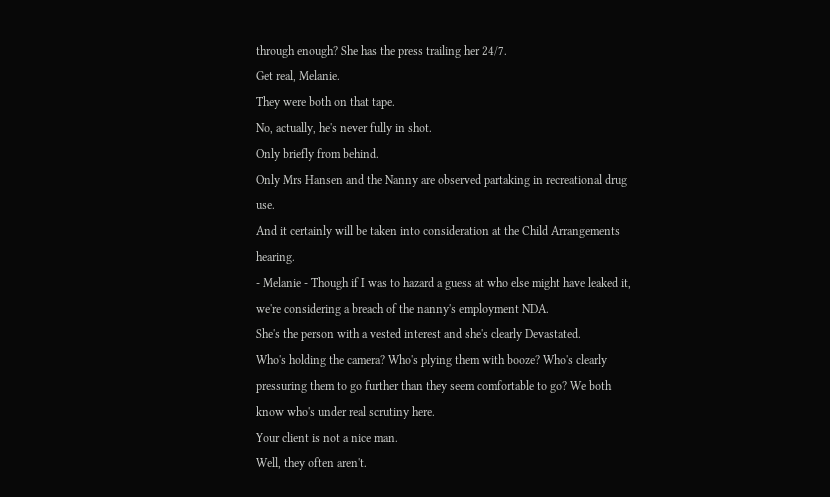through enough? She has the press trailing her 24/7.
Get real, Melanie.
They were both on that tape.
No, actually, he's never fully in shot.
Only briefly from behind.
Only Mrs Hansen and the Nanny are observed partaking in recreational drug use.
And it certainly will be taken into consideration at the Child Arrangements hearing.
- Melanie - Though if I was to hazard a guess at who else might have leaked it, we're considering a breach of the nanny's employment NDA.
She's the person with a vested interest and she's clearly Devastated.
Who's holding the camera? Who's plying them with booze? Who's clearly pressuring them to go further than they seem comfortable to go? We both know who's under real scrutiny here.
Your client is not a nice man.
Well, they often aren't.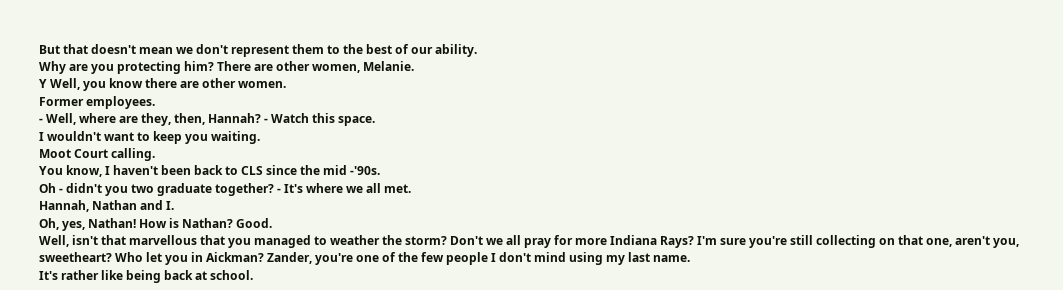But that doesn't mean we don't represent them to the best of our ability.
Why are you protecting him? There are other women, Melanie.
Y Well, you know there are other women.
Former employees.
- Well, where are they, then, Hannah? - Watch this space.
I wouldn't want to keep you waiting.
Moot Court calling.
You know, I haven't been back to CLS since the mid -'90s.
Oh - didn't you two graduate together? - It's where we all met.
Hannah, Nathan and I.
Oh, yes, Nathan! How is Nathan? Good.
Well, isn't that marvellous that you managed to weather the storm? Don't we all pray for more Indiana Rays? I'm sure you're still collecting on that one, aren't you, sweetheart? Who let you in Aickman? Zander, you're one of the few people I don't mind using my last name.
It's rather like being back at school.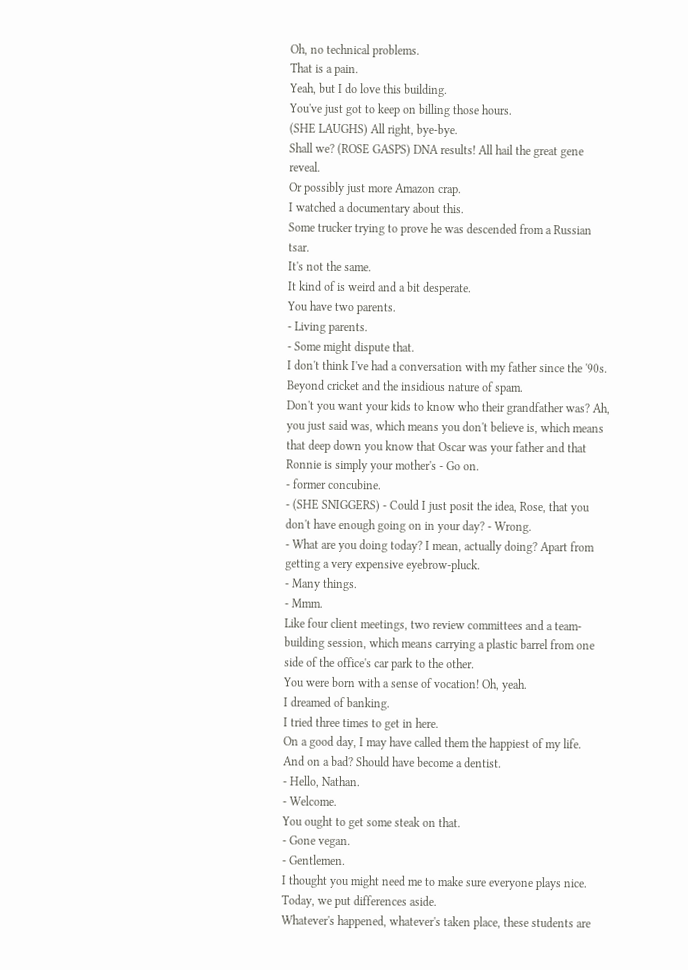Oh, no technical problems.
That is a pain.
Yeah, but I do love this building.
You've just got to keep on billing those hours.
(SHE LAUGHS) All right, bye-bye.
Shall we? (ROSE GASPS) DNA results! All hail the great gene reveal.
Or possibly just more Amazon crap.
I watched a documentary about this.
Some trucker trying to prove he was descended from a Russian tsar.
It's not the same.
It kind of is weird and a bit desperate.
You have two parents.
- Living parents.
- Some might dispute that.
I don't think I've had a conversation with my father since the '90s.
Beyond cricket and the insidious nature of spam.
Don't you want your kids to know who their grandfather was? Ah, you just said was, which means you don't believe is, which means that deep down you know that Oscar was your father and that Ronnie is simply your mother's - Go on.
- former concubine.
- (SHE SNIGGERS) - Could I just posit the idea, Rose, that you don't have enough going on in your day? - Wrong.
- What are you doing today? I mean, actually doing? Apart from getting a very expensive eyebrow-pluck.
- Many things.
- Mmm.
Like four client meetings, two review committees and a team-building session, which means carrying a plastic barrel from one side of the office's car park to the other.
You were born with a sense of vocation! Oh, yeah.
I dreamed of banking.
I tried three times to get in here.
On a good day, I may have called them the happiest of my life.
And on a bad? Should have become a dentist.
- Hello, Nathan.
- Welcome.
You ought to get some steak on that.
- Gone vegan.
- Gentlemen.
I thought you might need me to make sure everyone plays nice.
Today, we put differences aside.
Whatever's happened, whatever's taken place, these students are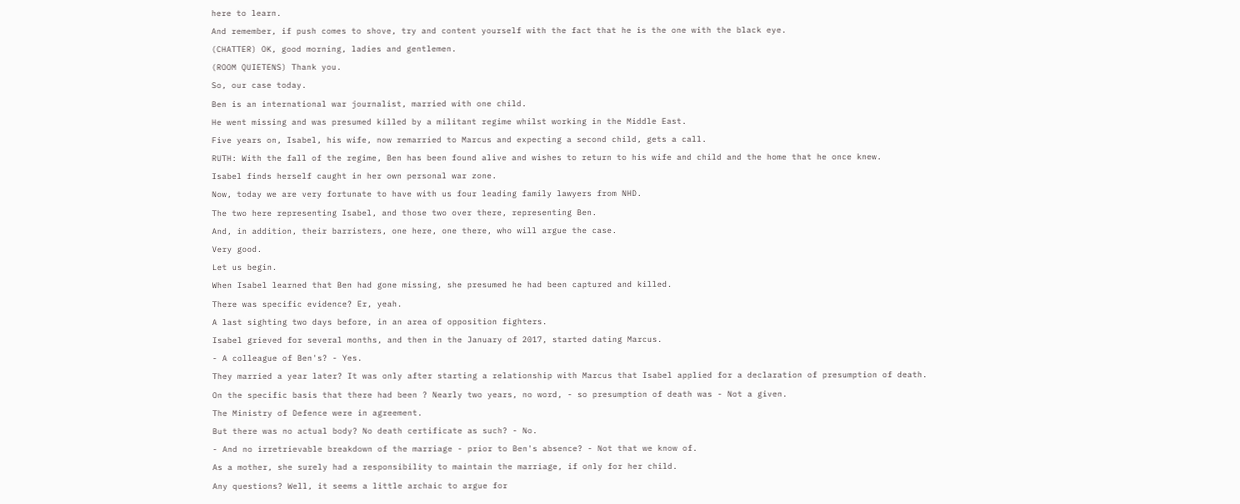here to learn.
And remember, if push comes to shove, try and content yourself with the fact that he is the one with the black eye.
(CHATTER) OK, good morning, ladies and gentlemen.
(ROOM QUIETENS) Thank you.
So, our case today.
Ben is an international war journalist, married with one child.
He went missing and was presumed killed by a militant regime whilst working in the Middle East.
Five years on, Isabel, his wife, now remarried to Marcus and expecting a second child, gets a call.
RUTH: With the fall of the regime, Ben has been found alive and wishes to return to his wife and child and the home that he once knew.
Isabel finds herself caught in her own personal war zone.
Now, today we are very fortunate to have with us four leading family lawyers from NHD.
The two here representing Isabel, and those two over there, representing Ben.
And, in addition, their barristers, one here, one there, who will argue the case.
Very good.
Let us begin.
When Isabel learned that Ben had gone missing, she presumed he had been captured and killed.
There was specific evidence? Er, yeah.
A last sighting two days before, in an area of opposition fighters.
Isabel grieved for several months, and then in the January of 2017, started dating Marcus.
- A colleague of Ben's? - Yes.
They married a year later? It was only after starting a relationship with Marcus that Isabel applied for a declaration of presumption of death.
On the specific basis that there had been ? Nearly two years, no word, - so presumption of death was - Not a given.
The Ministry of Defence were in agreement.
But there was no actual body? No death certificate as such? - No.
- And no irretrievable breakdown of the marriage - prior to Ben's absence? - Not that we know of.
As a mother, she surely had a responsibility to maintain the marriage, if only for her child.
Any questions? Well, it seems a little archaic to argue for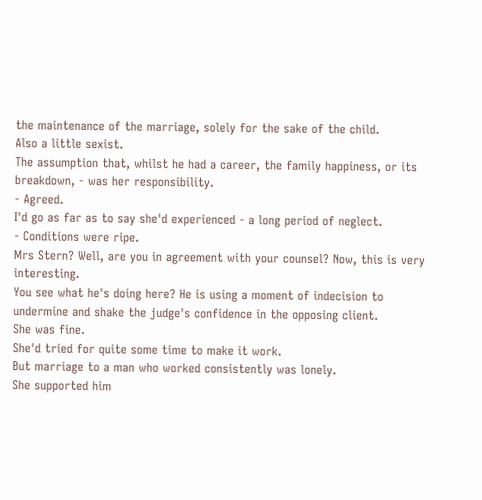the maintenance of the marriage, solely for the sake of the child.
Also a little sexist.
The assumption that, whilst he had a career, the family happiness, or its breakdown, - was her responsibility.
- Agreed.
I'd go as far as to say she'd experienced - a long period of neglect.
- Conditions were ripe.
Mrs Stern? Well, are you in agreement with your counsel? Now, this is very interesting.
You see what he's doing here? He is using a moment of indecision to undermine and shake the judge's confidence in the opposing client.
She was fine.
She'd tried for quite some time to make it work.
But marriage to a man who worked consistently was lonely.
She supported him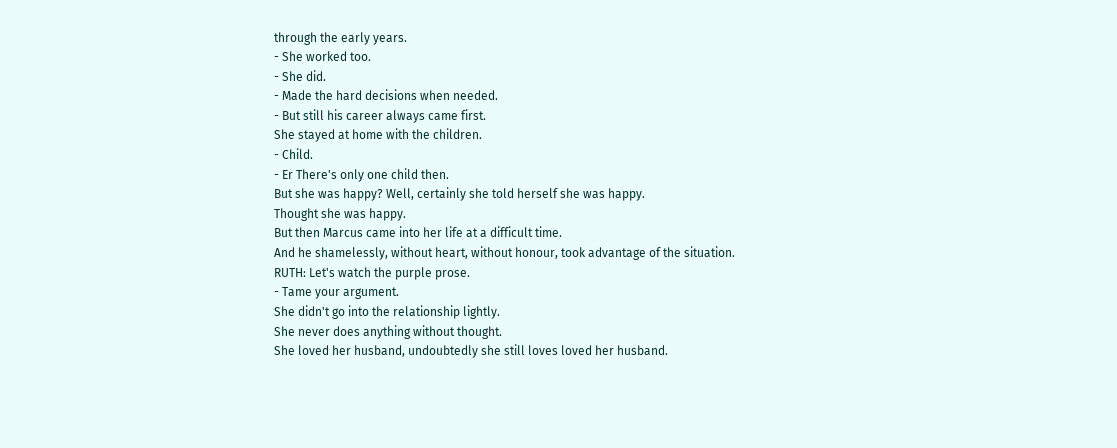through the early years.
- She worked too.
- She did.
- Made the hard decisions when needed.
- But still his career always came first.
She stayed at home with the children.
- Child.
- Er There's only one child then.
But she was happy? Well, certainly she told herself she was happy.
Thought she was happy.
But then Marcus came into her life at a difficult time.
And he shamelessly, without heart, without honour, took advantage of the situation.
RUTH: Let's watch the purple prose.
- Tame your argument.
She didn't go into the relationship lightly.
She never does anything without thought.
She loved her husband, undoubtedly she still loves loved her husband.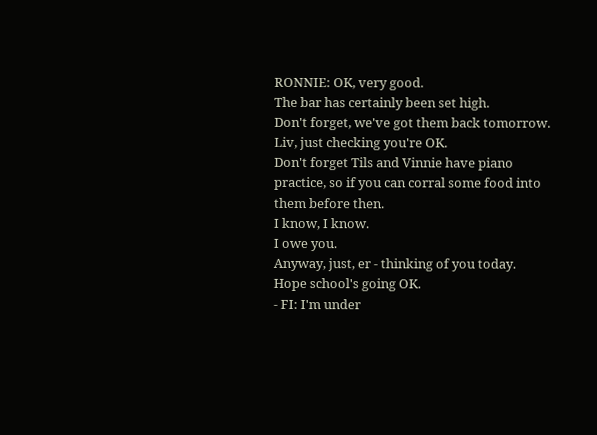RONNIE: OK, very good.
The bar has certainly been set high.
Don't forget, we've got them back tomorrow.
Liv, just checking you're OK.
Don't forget Tils and Vinnie have piano practice, so if you can corral some food into them before then.
I know, I know.
I owe you.
Anyway, just, er - thinking of you today.
Hope school's going OK.
- FI: I'm under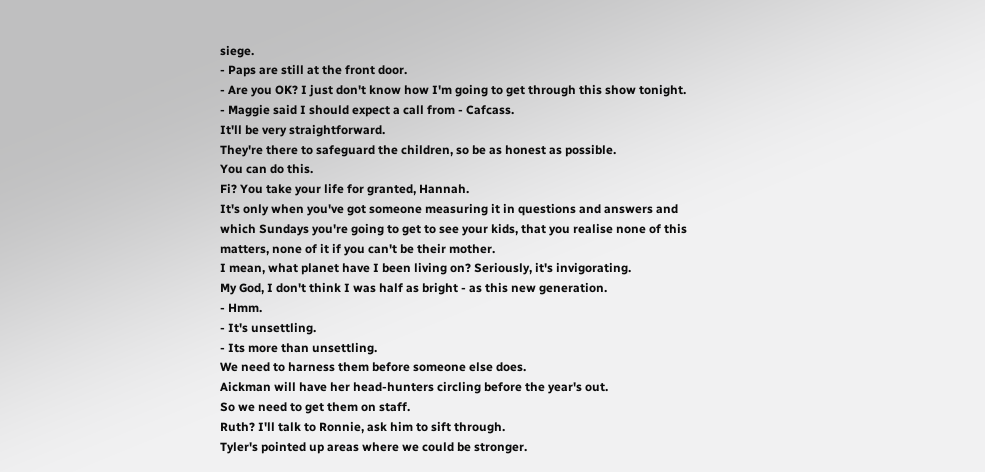siege.
- Paps are still at the front door.
- Are you OK? I just don't know how I'm going to get through this show tonight.
- Maggie said I should expect a call from - Cafcass.
It'll be very straightforward.
They're there to safeguard the children, so be as honest as possible.
You can do this.
Fi? You take your life for granted, Hannah.
It's only when you've got someone measuring it in questions and answers and which Sundays you're going to get to see your kids, that you realise none of this matters, none of it if you can't be their mother.
I mean, what planet have I been living on? Seriously, it's invigorating.
My God, I don't think I was half as bright - as this new generation.
- Hmm.
- It's unsettling.
- Its more than unsettling.
We need to harness them before someone else does.
Aickman will have her head-hunters circling before the year's out.
So we need to get them on staff.
Ruth? I'll talk to Ronnie, ask him to sift through.
Tyler's pointed up areas where we could be stronger.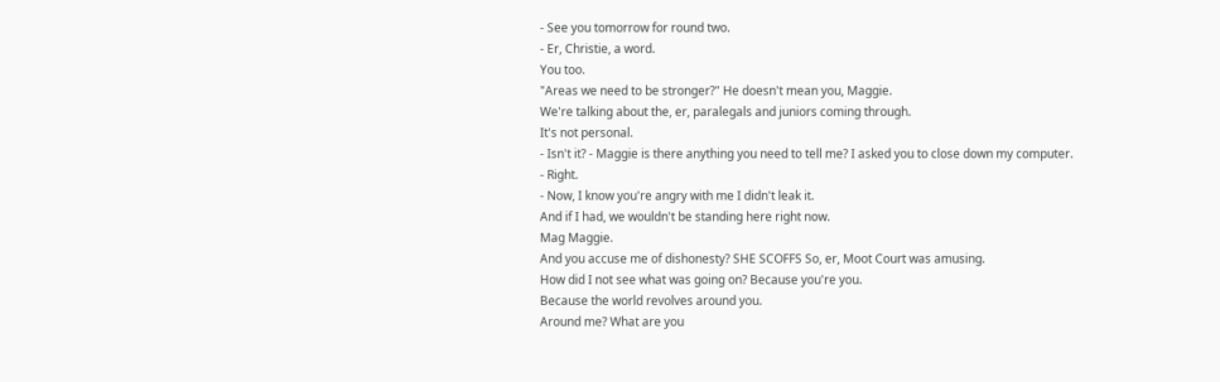- See you tomorrow for round two.
- Er, Christie, a word.
You too.
"Areas we need to be stronger?" He doesn't mean you, Maggie.
We're talking about the, er, paralegals and juniors coming through.
It's not personal.
- Isn't it? - Maggie is there anything you need to tell me? I asked you to close down my computer.
- Right.
- Now, I know you're angry with me I didn't leak it.
And if I had, we wouldn't be standing here right now.
Mag Maggie.
And you accuse me of dishonesty? SHE SCOFFS So, er, Moot Court was amusing.
How did I not see what was going on? Because you're you.
Because the world revolves around you.
Around me? What are you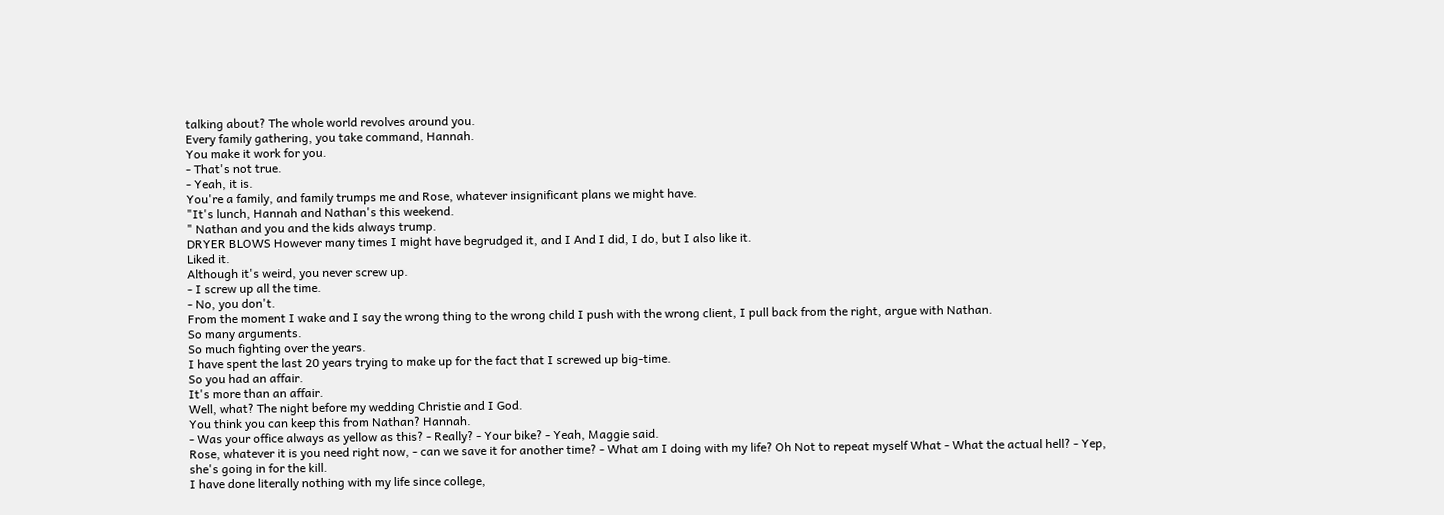talking about? The whole world revolves around you.
Every family gathering, you take command, Hannah.
You make it work for you.
- That's not true.
- Yeah, it is.
You're a family, and family trumps me and Rose, whatever insignificant plans we might have.
"It's lunch, Hannah and Nathan's this weekend.
" Nathan and you and the kids always trump.
DRYER BLOWS However many times I might have begrudged it, and I And I did, I do, but I also like it.
Liked it.
Although it's weird, you never screw up.
- I screw up all the time.
- No, you don't.
From the moment I wake and I say the wrong thing to the wrong child I push with the wrong client, I pull back from the right, argue with Nathan.
So many arguments.
So much fighting over the years.
I have spent the last 20 years trying to make up for the fact that I screwed up big-time.
So you had an affair.
It's more than an affair.
Well, what? The night before my wedding Christie and I God.
You think you can keep this from Nathan? Hannah.
- Was your office always as yellow as this? - Really? - Your bike? - Yeah, Maggie said.
Rose, whatever it is you need right now, - can we save it for another time? - What am I doing with my life? Oh Not to repeat myself What - What the actual hell? - Yep, she's going in for the kill.
I have done literally nothing with my life since college,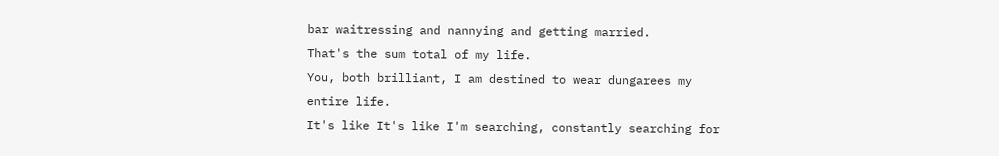bar waitressing and nannying and getting married.
That's the sum total of my life.
You, both brilliant, I am destined to wear dungarees my entire life.
It's like It's like I'm searching, constantly searching for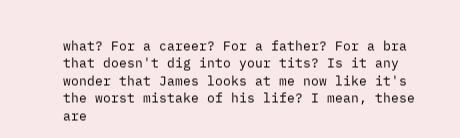what? For a career? For a father? For a bra that doesn't dig into your tits? Is it any wonder that James looks at me now like it's the worst mistake of his life? I mean, these are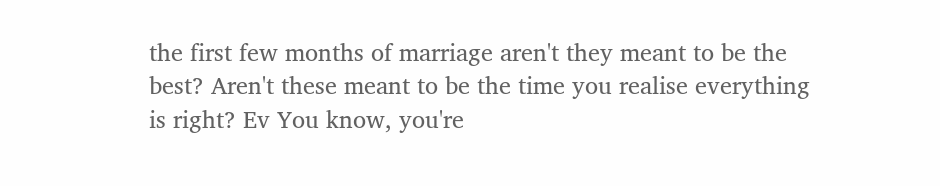the first few months of marriage aren't they meant to be the best? Aren't these meant to be the time you realise everything is right? Ev You know, you're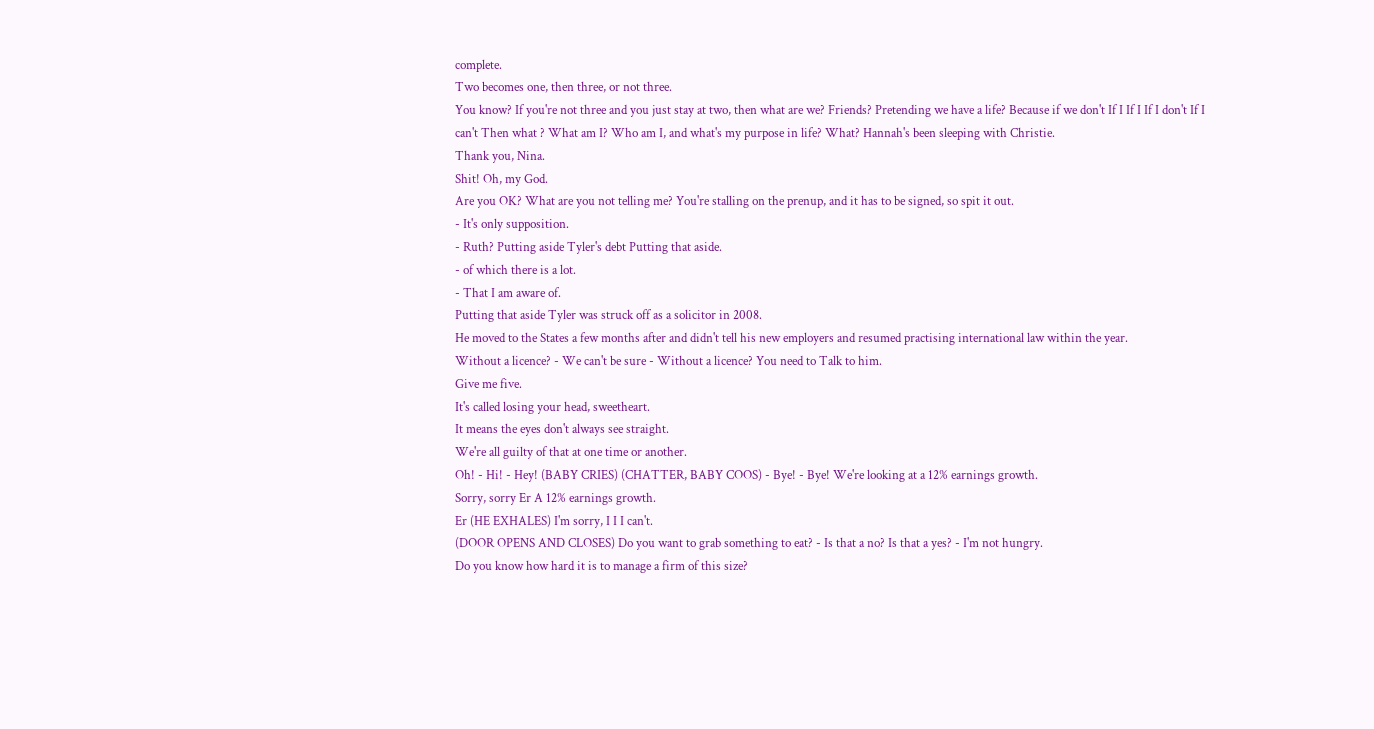complete.
Two becomes one, then three, or not three.
You know? If you're not three and you just stay at two, then what are we? Friends? Pretending we have a life? Because if we don't If I If I If I don't If I can't Then what ? What am I? Who am I, and what's my purpose in life? What? Hannah's been sleeping with Christie.
Thank you, Nina.
Shit! Oh, my God.
Are you OK? What are you not telling me? You're stalling on the prenup, and it has to be signed, so spit it out.
- It's only supposition.
- Ruth? Putting aside Tyler's debt Putting that aside.
- of which there is a lot.
- That I am aware of.
Putting that aside Tyler was struck off as a solicitor in 2008.
He moved to the States a few months after and didn't tell his new employers and resumed practising international law within the year.
Without a licence? - We can't be sure - Without a licence? You need to Talk to him.
Give me five.
It's called losing your head, sweetheart.
It means the eyes don't always see straight.
We're all guilty of that at one time or another.
Oh! - Hi! - Hey! (BABY CRIES) (CHATTER, BABY COOS) - Bye! - Bye! We're looking at a 12% earnings growth.
Sorry, sorry Er A 12% earnings growth.
Er (HE EXHALES) I'm sorry, I I I can't.
(DOOR OPENS AND CLOSES) Do you want to grab something to eat? - Is that a no? Is that a yes? - I'm not hungry.
Do you know how hard it is to manage a firm of this size?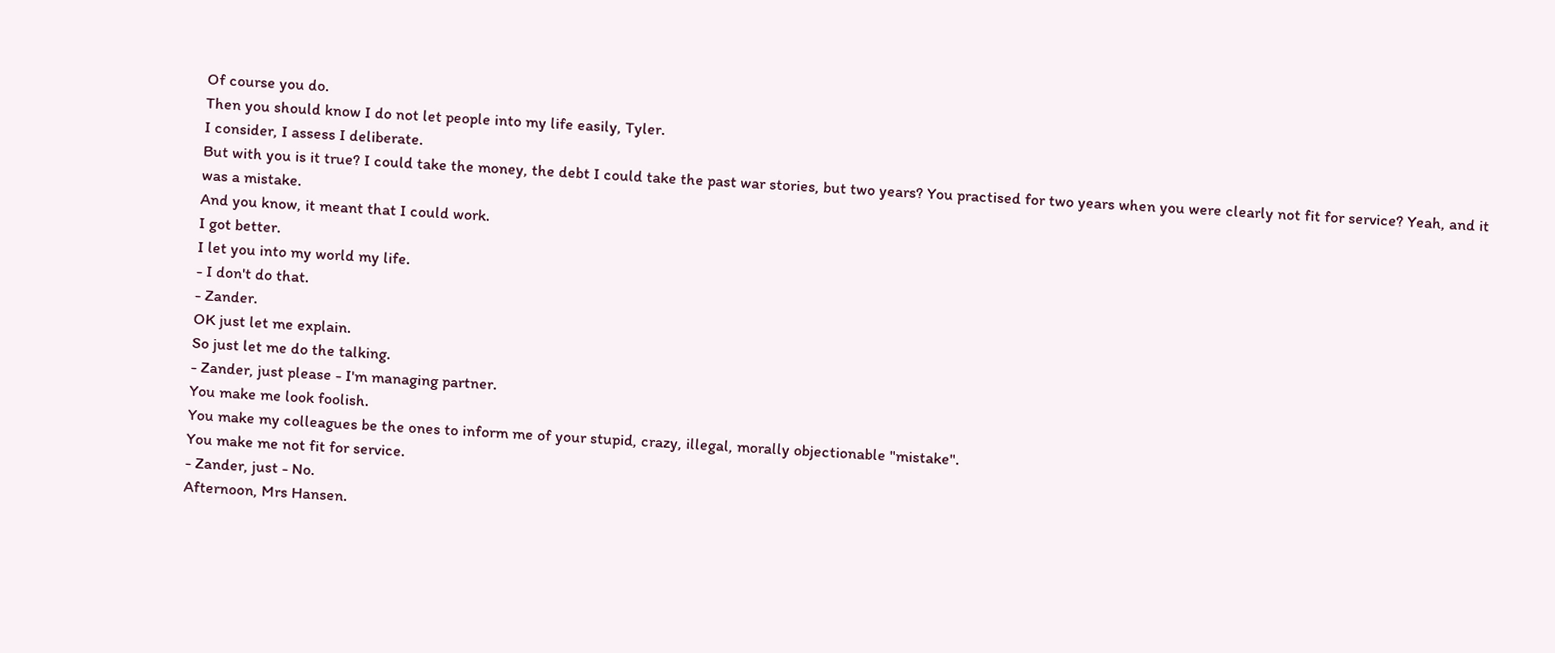Of course you do.
Then you should know I do not let people into my life easily, Tyler.
I consider, I assess I deliberate.
But with you is it true? I could take the money, the debt I could take the past war stories, but two years? You practised for two years when you were clearly not fit for service? Yeah, and it was a mistake.
And you know, it meant that I could work.
I got better.
I let you into my world my life.
- I don't do that.
- Zander.
OK just let me explain.
So just let me do the talking.
- Zander, just please - I'm managing partner.
You make me look foolish.
You make my colleagues be the ones to inform me of your stupid, crazy, illegal, morally objectionable "mistake".
You make me not fit for service.
- Zander, just - No.
Afternoon, Mrs Hansen.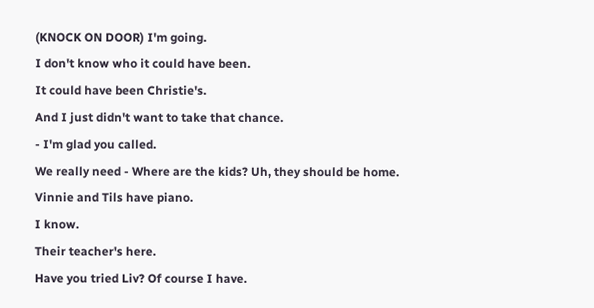(KNOCK ON DOOR) I'm going.
I don't know who it could have been.
It could have been Christie's.
And I just didn't want to take that chance.
- I'm glad you called.
We really need - Where are the kids? Uh, they should be home.
Vinnie and Tils have piano.
I know.
Their teacher's here.
Have you tried Liv? Of course I have.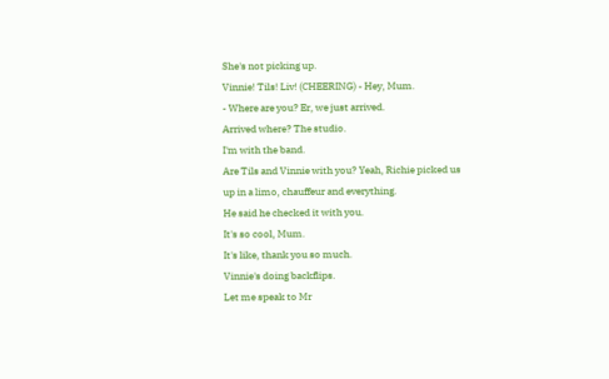She's not picking up.
Vinnie! Tils! Liv! (CHEERING) - Hey, Mum.
- Where are you? Er, we just arrived.
Arrived where? The studio.
I'm with the band.
Are Tils and Vinnie with you? Yeah, Richie picked us up in a limo, chauffeur and everything.
He said he checked it with you.
It's so cool, Mum.
It's like, thank you so much.
Vinnie's doing backflips.
Let me speak to Mr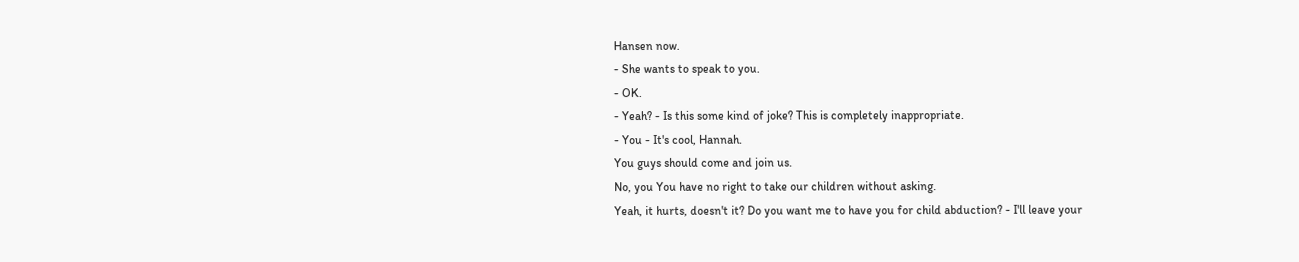Hansen now.
- She wants to speak to you.
- OK.
- Yeah? - Is this some kind of joke? This is completely inappropriate.
- You - It's cool, Hannah.
You guys should come and join us.
No, you You have no right to take our children without asking.
Yeah, it hurts, doesn't it? Do you want me to have you for child abduction? - I'll leave your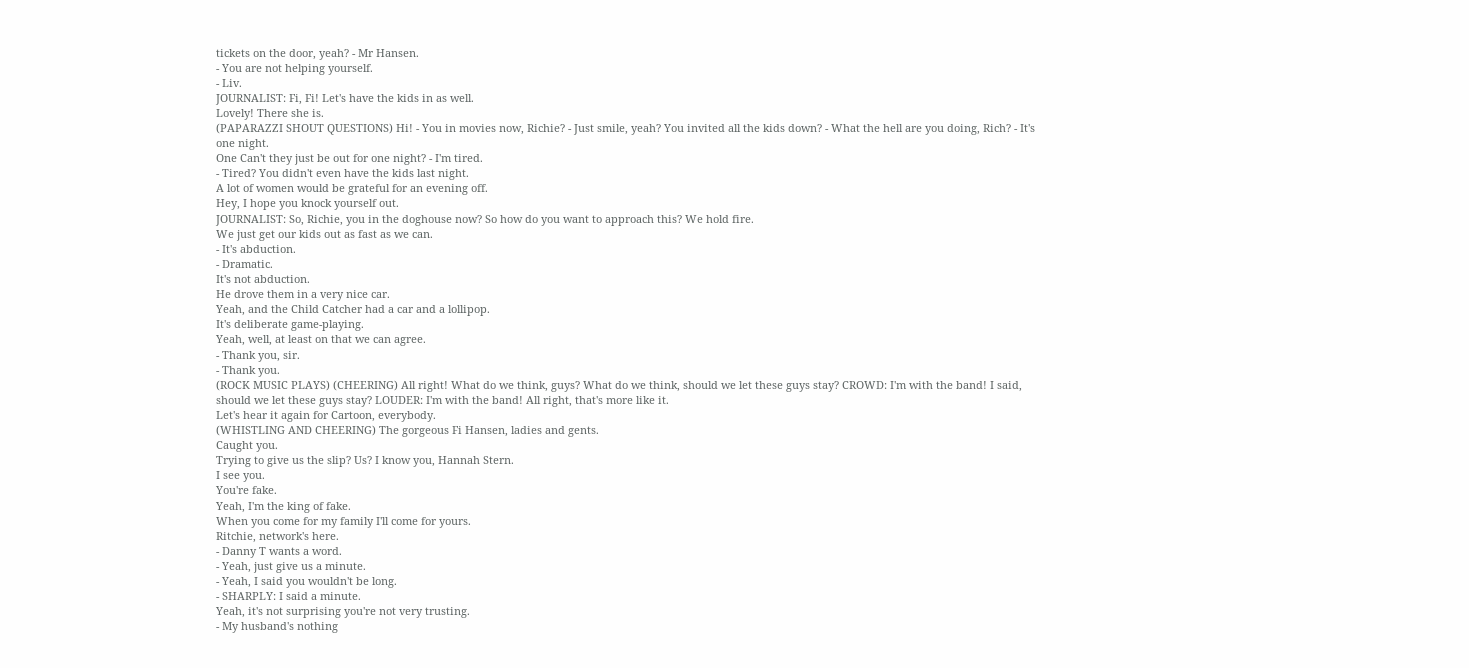tickets on the door, yeah? - Mr Hansen.
- You are not helping yourself.
- Liv.
JOURNALIST: Fi, Fi! Let's have the kids in as well.
Lovely! There she is.
(PAPARAZZI SHOUT QUESTIONS) Hi! - You in movies now, Richie? - Just smile, yeah? You invited all the kids down? - What the hell are you doing, Rich? - It's one night.
One Can't they just be out for one night? - I'm tired.
- Tired? You didn't even have the kids last night.
A lot of women would be grateful for an evening off.
Hey, I hope you knock yourself out.
JOURNALIST: So, Richie, you in the doghouse now? So how do you want to approach this? We hold fire.
We just get our kids out as fast as we can.
- It's abduction.
- Dramatic.
It's not abduction.
He drove them in a very nice car.
Yeah, and the Child Catcher had a car and a lollipop.
It's deliberate game-playing.
Yeah, well, at least on that we can agree.
- Thank you, sir.
- Thank you.
(ROCK MUSIC PLAYS) (CHEERING) All right! What do we think, guys? What do we think, should we let these guys stay? CROWD: I'm with the band! I said, should we let these guys stay? LOUDER: I'm with the band! All right, that's more like it.
Let's hear it again for Cartoon, everybody.
(WHISTLING AND CHEERING) The gorgeous Fi Hansen, ladies and gents.
Caught you.
Trying to give us the slip? Us? I know you, Hannah Stern.
I see you.
You're fake.
Yeah, I'm the king of fake.
When you come for my family I'll come for yours.
Ritchie, network's here.
- Danny T wants a word.
- Yeah, just give us a minute.
- Yeah, I said you wouldn't be long.
- SHARPLY: I said a minute.
Yeah, it's not surprising you're not very trusting.
- My husband's nothing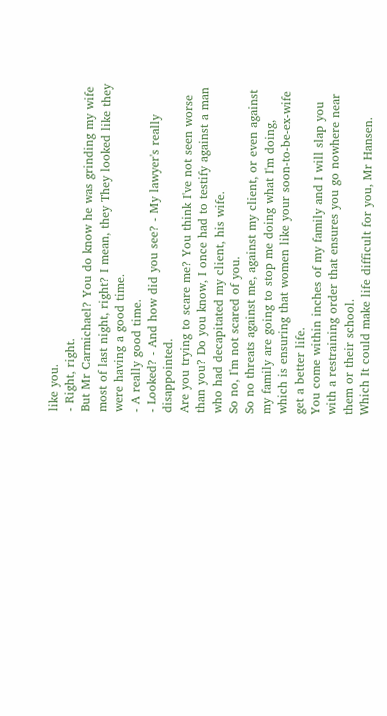like you.
- Right, right.
But Mr Carmichael? You do know he was grinding my wife most of last night, right? I mean, they They looked like they were having a good time.
- A really good time.
- Looked? - And how did you see? - My lawyer's really disappointed.
Are you trying to scare me? You think I've not seen worse than you? Do you know, I once had to testify against a man who had decapitated my client, his wife.
So no, I'm not scared of you.
So no threats against me, against my client, or even against my family are going to stop me doing what I'm doing, which is ensuring that women like your soon-to-be-ex-wife get a better life.
You come within inches of my family and I will slap you with a restraining order that ensures you go nowhere near them or their school.
Which It could make life difficult for you, Mr Hansen.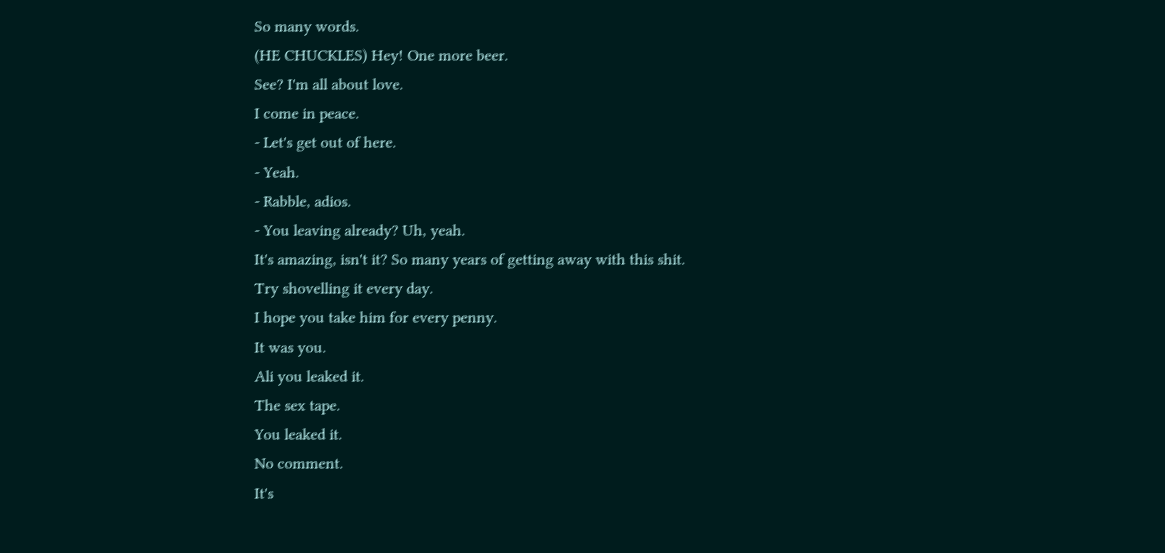So many words.
(HE CHUCKLES) Hey! One more beer.
See? I'm all about love.
I come in peace.
- Let's get out of here.
- Yeah.
- Rabble, adios.
- You leaving already? Uh, yeah.
It's amazing, isn't it? So many years of getting away with this shit.
Try shovelling it every day.
I hope you take him for every penny.
It was you.
Ali you leaked it.
The sex tape.
You leaked it.
No comment.
It's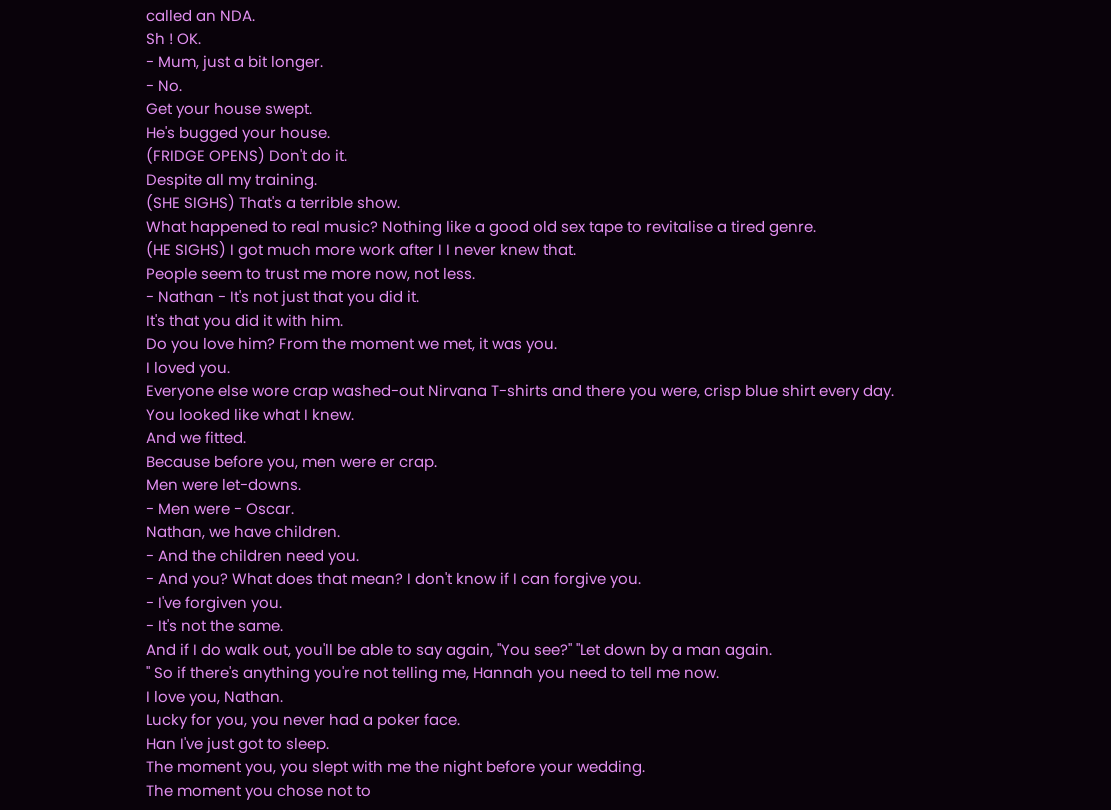called an NDA.
Sh ! OK.
- Mum, just a bit longer.
- No.
Get your house swept.
He's bugged your house.
(FRIDGE OPENS) Don't do it.
Despite all my training.
(SHE SIGHS) That's a terrible show.
What happened to real music? Nothing like a good old sex tape to revitalise a tired genre.
(HE SIGHS) I got much more work after I I never knew that.
People seem to trust me more now, not less.
- Nathan - It's not just that you did it.
It's that you did it with him.
Do you love him? From the moment we met, it was you.
I loved you.
Everyone else wore crap washed-out Nirvana T-shirts and there you were, crisp blue shirt every day.
You looked like what I knew.
And we fitted.
Because before you, men were er crap.
Men were let-downs.
- Men were - Oscar.
Nathan, we have children.
- And the children need you.
- And you? What does that mean? I don't know if I can forgive you.
- I've forgiven you.
- It's not the same.
And if I do walk out, you'll be able to say again, "You see?" "Let down by a man again.
" So if there's anything you're not telling me, Hannah you need to tell me now.
I love you, Nathan.
Lucky for you, you never had a poker face.
Han I've just got to sleep.
The moment you, you slept with me the night before your wedding.
The moment you chose not to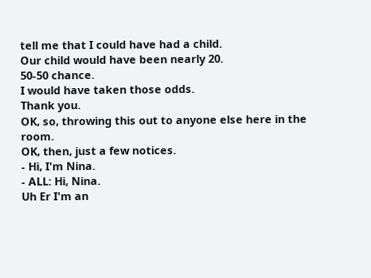tell me that I could have had a child.
Our child would have been nearly 20.
50-50 chance.
I would have taken those odds.
Thank you.
OK, so, throwing this out to anyone else here in the room.
OK, then, just a few notices.
- Hi, I'm Nina.
- ALL: Hi, Nina.
Uh Er I'm an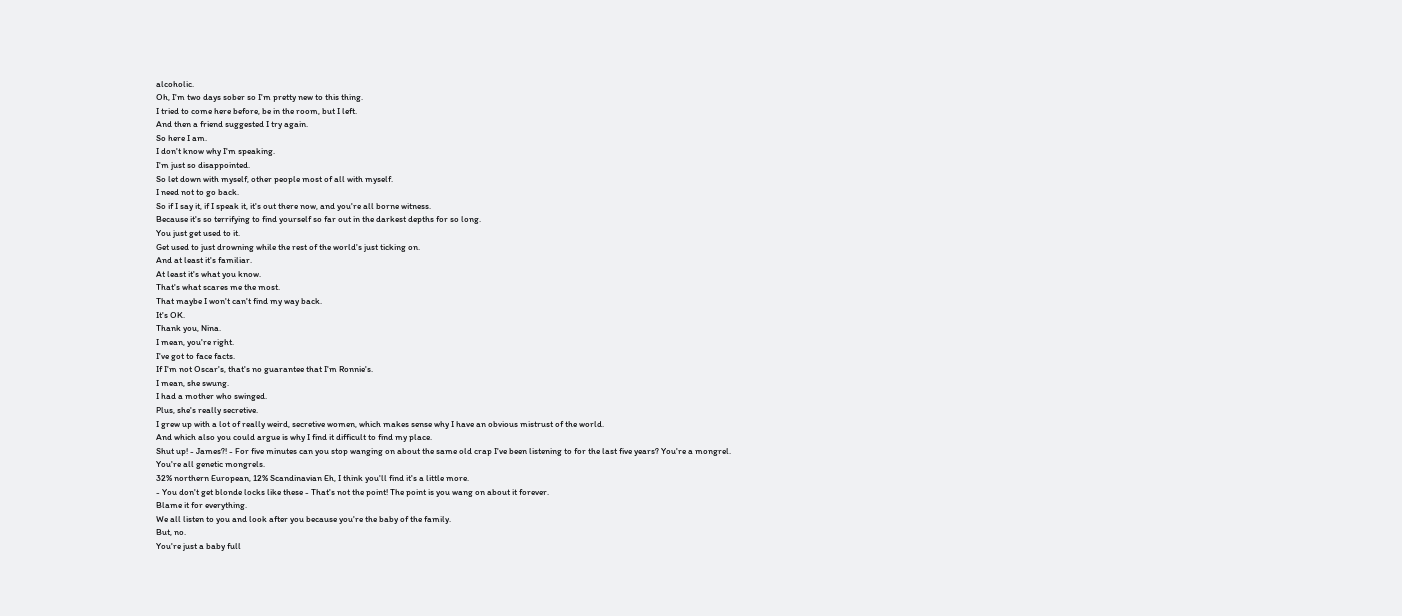alcoholic.
Oh, I'm two days sober so I'm pretty new to this thing.
I tried to come here before, be in the room, but I left.
And then a friend suggested I try again.
So here I am.
I don't know why I'm speaking.
I'm just so disappointed.
So let down with myself, other people most of all with myself.
I need not to go back.
So if I say it, if I speak it, it's out there now, and you're all borne witness.
Because it's so terrifying to find yourself so far out in the darkest depths for so long.
You just get used to it.
Get used to just drowning while the rest of the world's just ticking on.
And at least it's familiar.
At least it's what you know.
That's what scares me the most.
That maybe I won't can't find my way back.
It's OK.
Thank you, Nina.
I mean, you're right.
I've got to face facts.
If I'm not Oscar's, that's no guarantee that I'm Ronnie's.
I mean, she swung.
I had a mother who swinged.
Plus, she's really secretive.
I grew up with a lot of really weird, secretive women, which makes sense why I have an obvious mistrust of the world.
And which also you could argue is why I find it difficult to find my place.
Shut up! - James?! - For five minutes can you stop wanging on about the same old crap I've been listening to for the last five years? You're a mongrel.
You're all genetic mongrels.
32% northern European, 12% Scandinavian Eh, I think you'll find it's a little more.
- You don't get blonde locks like these - That's not the point! The point is you wang on about it forever.
Blame it for everything.
We all listen to you and look after you because you're the baby of the family.
But, no.
You're just a baby full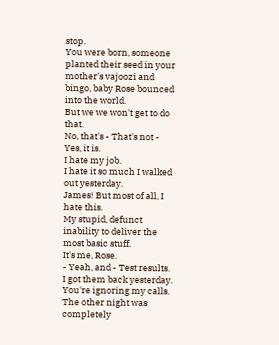stop.
You were born, someone planted their seed in your mother's vajoozi and bingo, baby Rose bounced into the world.
But we we won't get to do that.
No, that's - That's not - Yes, it is.
I hate my job.
I hate it so much I walked out yesterday.
James! But most of all, I hate this.
My stupid, defunct inability to deliver the most basic stuff.
It's me, Rose.
- Yeah, and - Test results.
I got them back yesterday.
You're ignoring my calls.
The other night was completely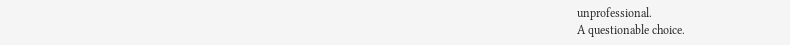unprofessional.
A questionable choice.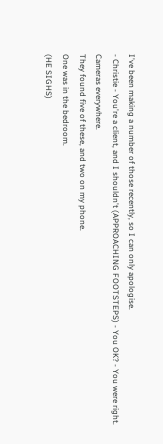I've been making a number of those recently, so I can only apologise.
- Christie - You're a client, and I shouldn't (APPROACHING FOOTSTEPS) - You OK? - You were right.
Cameras everywhere.
They found five of these, and two on my phone.
One was in the bedroom.
(HE SIGHS)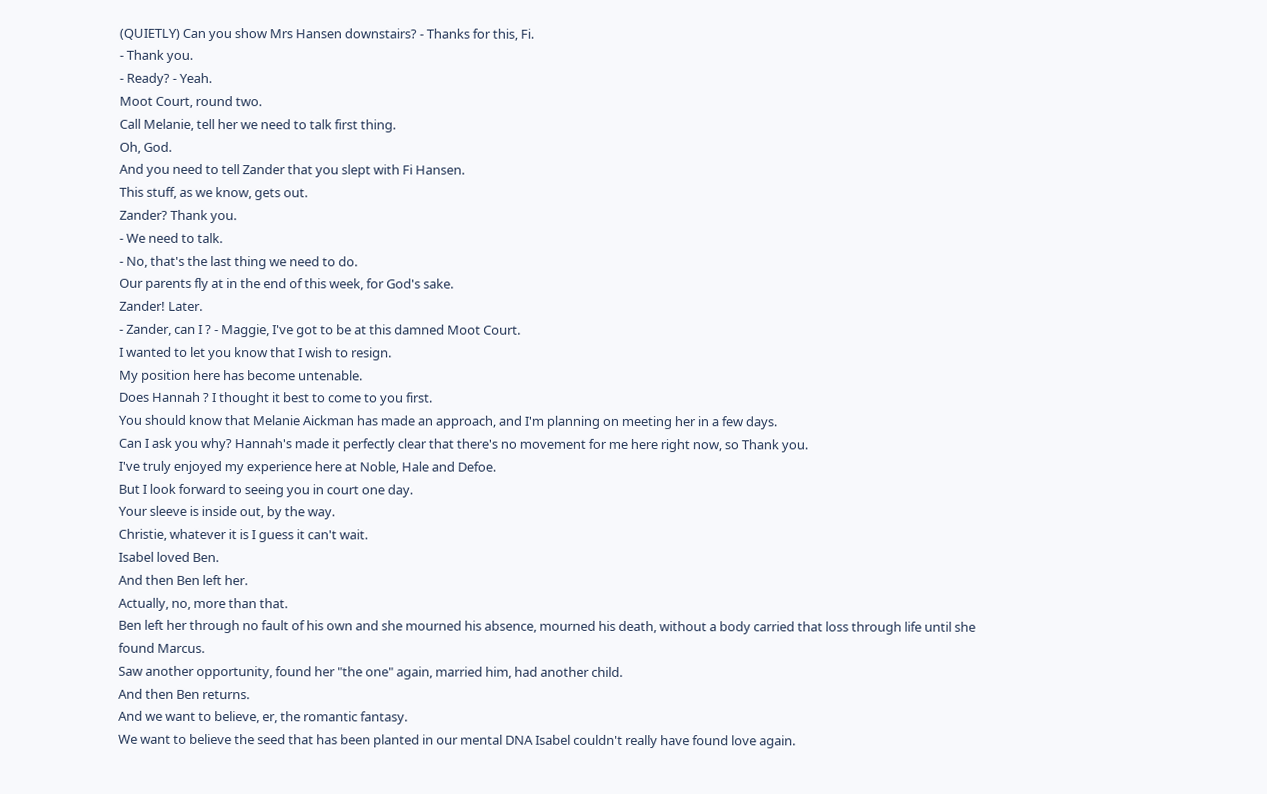(QUIETLY) Can you show Mrs Hansen downstairs? - Thanks for this, Fi.
- Thank you.
- Ready? - Yeah.
Moot Court, round two.
Call Melanie, tell her we need to talk first thing.
Oh, God.
And you need to tell Zander that you slept with Fi Hansen.
This stuff, as we know, gets out.
Zander? Thank you.
- We need to talk.
- No, that's the last thing we need to do.
Our parents fly at in the end of this week, for God's sake.
Zander! Later.
- Zander, can I ? - Maggie, I've got to be at this damned Moot Court.
I wanted to let you know that I wish to resign.
My position here has become untenable.
Does Hannah ? I thought it best to come to you first.
You should know that Melanie Aickman has made an approach, and I'm planning on meeting her in a few days.
Can I ask you why? Hannah's made it perfectly clear that there's no movement for me here right now, so Thank you.
I've truly enjoyed my experience here at Noble, Hale and Defoe.
But I look forward to seeing you in court one day.
Your sleeve is inside out, by the way.
Christie, whatever it is I guess it can't wait.
Isabel loved Ben.
And then Ben left her.
Actually, no, more than that.
Ben left her through no fault of his own and she mourned his absence, mourned his death, without a body carried that loss through life until she found Marcus.
Saw another opportunity, found her "the one" again, married him, had another child.
And then Ben returns.
And we want to believe, er, the romantic fantasy.
We want to believe the seed that has been planted in our mental DNA Isabel couldn't really have found love again.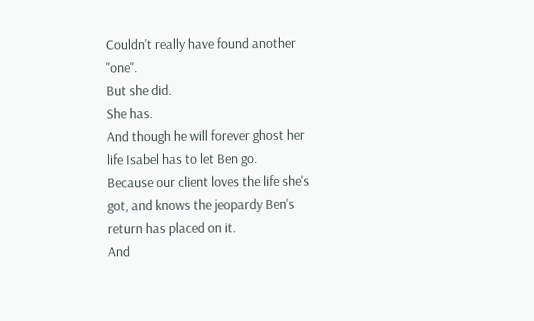Couldn't really have found another "one".
But she did.
She has.
And though he will forever ghost her life Isabel has to let Ben go.
Because our client loves the life she's got, and knows the jeopardy Ben's return has placed on it.
And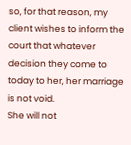so, for that reason, my client wishes to inform the court that whatever decision they come to today to her, her marriage is not void.
She will not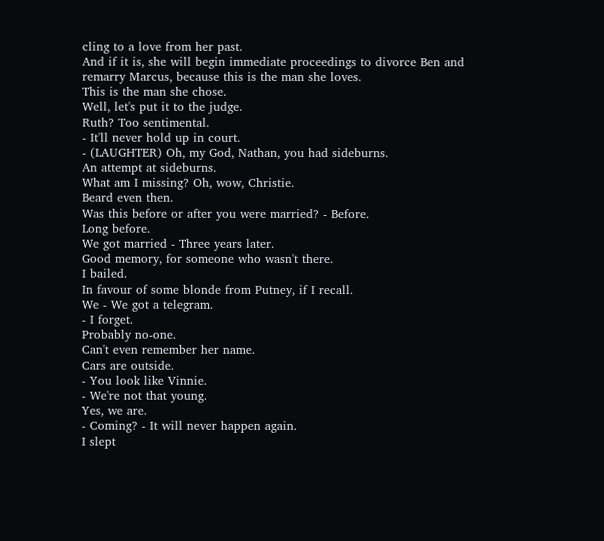cling to a love from her past.
And if it is, she will begin immediate proceedings to divorce Ben and remarry Marcus, because this is the man she loves.
This is the man she chose.
Well, let's put it to the judge.
Ruth? Too sentimental.
- It'll never hold up in court.
- (LAUGHTER) Oh, my God, Nathan, you had sideburns.
An attempt at sideburns.
What am I missing? Oh, wow, Christie.
Beard even then.
Was this before or after you were married? - Before.
Long before.
We got married - Three years later.
Good memory, for someone who wasn't there.
I bailed.
In favour of some blonde from Putney, if I recall.
We - We got a telegram.
- I forget.
Probably no-one.
Can't even remember her name.
Cars are outside.
- You look like Vinnie.
- We're not that young.
Yes, we are.
- Coming? - It will never happen again.
I slept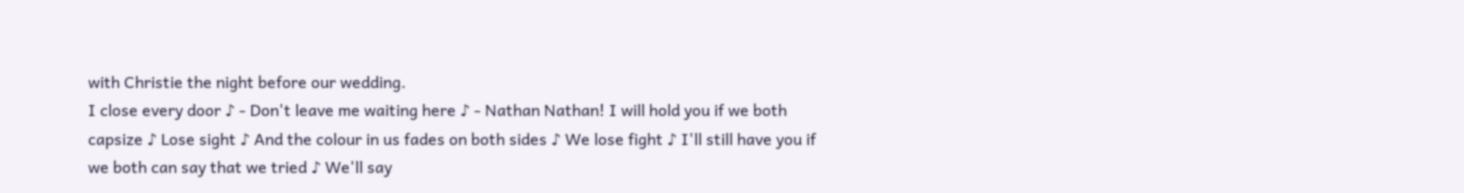with Christie the night before our wedding.
I close every door ♪ - Don't leave me waiting here ♪ - Nathan Nathan! I will hold you if we both capsize ♪ Lose sight ♪ And the colour in us fades on both sides ♪ We lose fight ♪ I'll still have you if we both can say that we tried ♪ We'll say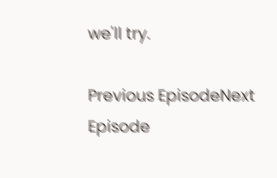we'll try.

Previous EpisodeNext Episode